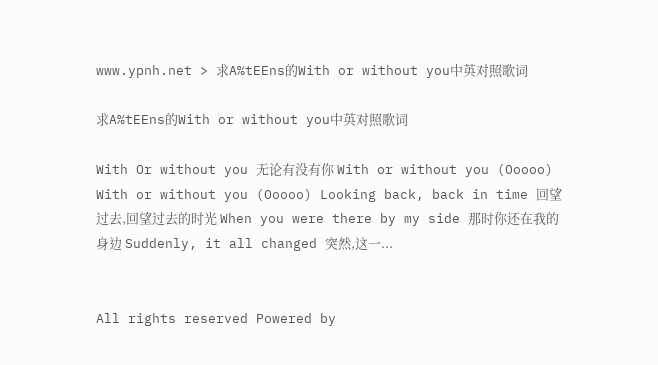www.ypnh.net > 求A%tEEns的With or without you中英对照歌词

求A%tEEns的With or without you中英对照歌词

With Or without you 无论有没有你 With or without you (Ooooo) With or without you (Ooooo) Looking back, back in time 回望过去,回望过去的时光 When you were there by my side 那时你还在我的身边 Suddenly, it all changed 突然,这一...


All rights reserved Powered by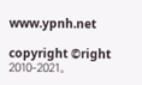www.ypnh.net

copyright ©right 2010-2021。